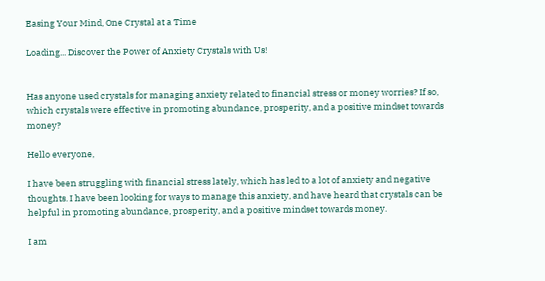Easing Your Mind, One Crystal at a Time

Loading... Discover the Power of Anxiety Crystals with Us!


Has anyone used crystals for managing anxiety related to financial stress or money worries? If so, which crystals were effective in promoting abundance, prosperity, and a positive mindset towards money?

Hello everyone,

I have been struggling with financial stress lately, which has led to a lot of anxiety and negative thoughts. I have been looking for ways to manage this anxiety, and have heard that crystals can be helpful in promoting abundance, prosperity, and a positive mindset towards money.

I am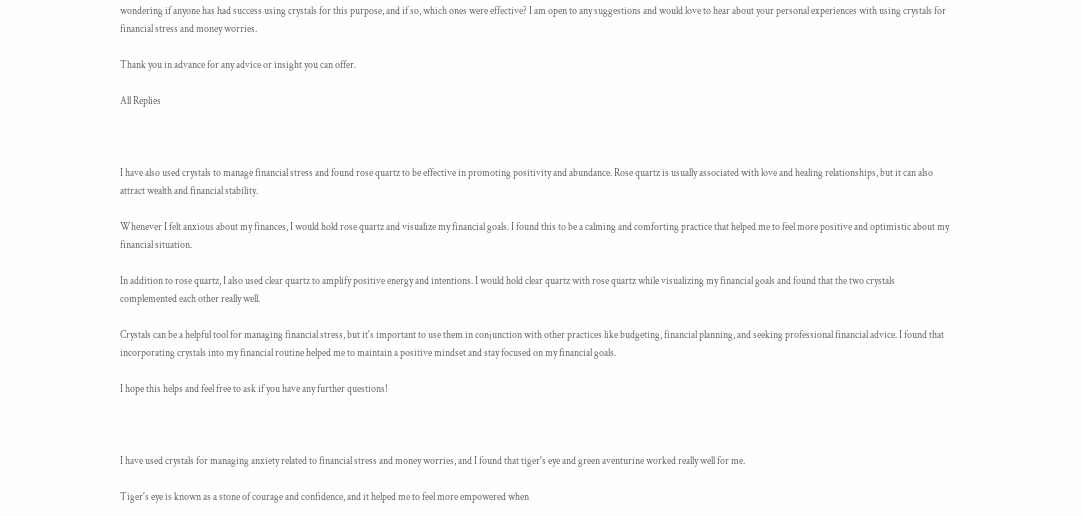wondering if anyone has had success using crystals for this purpose, and if so, which ones were effective? I am open to any suggestions and would love to hear about your personal experiences with using crystals for financial stress and money worries.

Thank you in advance for any advice or insight you can offer.

All Replies



I have also used crystals to manage financial stress and found rose quartz to be effective in promoting positivity and abundance. Rose quartz is usually associated with love and healing relationships, but it can also attract wealth and financial stability.

Whenever I felt anxious about my finances, I would hold rose quartz and visualize my financial goals. I found this to be a calming and comforting practice that helped me to feel more positive and optimistic about my financial situation.

In addition to rose quartz, I also used clear quartz to amplify positive energy and intentions. I would hold clear quartz with rose quartz while visualizing my financial goals and found that the two crystals complemented each other really well.

Crystals can be a helpful tool for managing financial stress, but it's important to use them in conjunction with other practices like budgeting, financial planning, and seeking professional financial advice. I found that incorporating crystals into my financial routine helped me to maintain a positive mindset and stay focused on my financial goals.

I hope this helps and feel free to ask if you have any further questions!



I have used crystals for managing anxiety related to financial stress and money worries, and I found that tiger's eye and green aventurine worked really well for me.

Tiger's eye is known as a stone of courage and confidence, and it helped me to feel more empowered when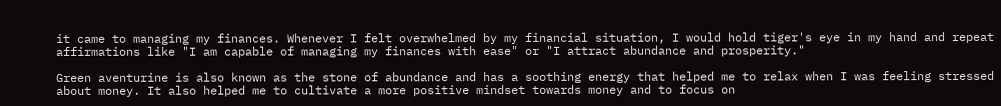it came to managing my finances. Whenever I felt overwhelmed by my financial situation, I would hold tiger's eye in my hand and repeat affirmations like "I am capable of managing my finances with ease" or "I attract abundance and prosperity."

Green aventurine is also known as the stone of abundance and has a soothing energy that helped me to relax when I was feeling stressed about money. It also helped me to cultivate a more positive mindset towards money and to focus on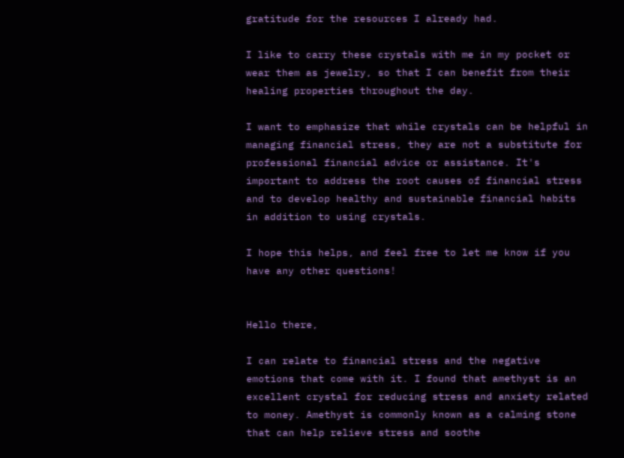gratitude for the resources I already had.

I like to carry these crystals with me in my pocket or wear them as jewelry, so that I can benefit from their healing properties throughout the day.

I want to emphasize that while crystals can be helpful in managing financial stress, they are not a substitute for professional financial advice or assistance. It's important to address the root causes of financial stress and to develop healthy and sustainable financial habits in addition to using crystals.

I hope this helps, and feel free to let me know if you have any other questions!


Hello there,

I can relate to financial stress and the negative emotions that come with it. I found that amethyst is an excellent crystal for reducing stress and anxiety related to money. Amethyst is commonly known as a calming stone that can help relieve stress and soothe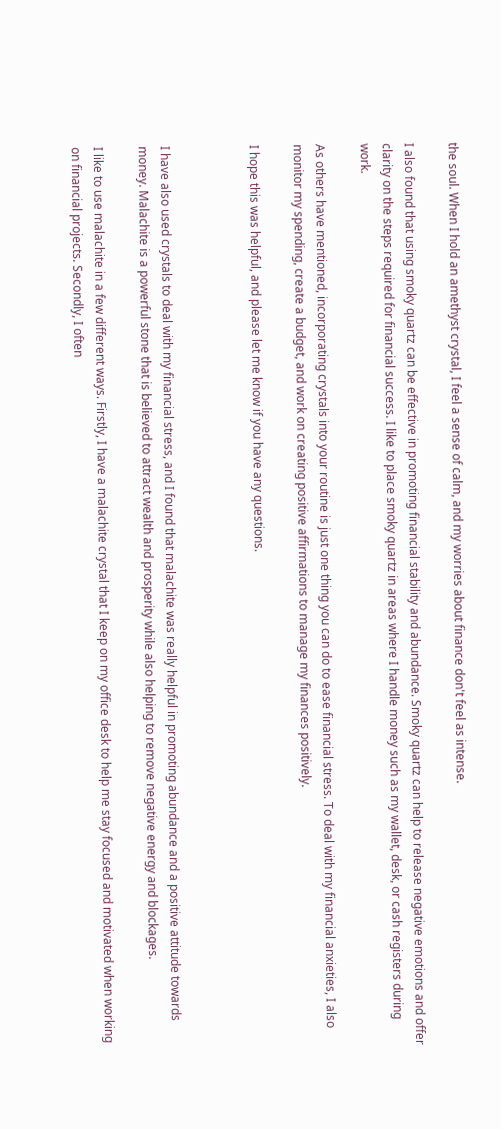the soul. When I hold an amethyst crystal, I feel a sense of calm, and my worries about finance don't feel as intense.

I also found that using smoky quartz can be effective in promoting financial stability and abundance. Smoky quartz can help to release negative emotions and offer clarity on the steps required for financial success. I like to place smoky quartz in areas where I handle money such as my wallet, desk, or cash registers during work.

As others have mentioned, incorporating crystals into your routine is just one thing you can do to ease financial stress. To deal with my financial anxieties, I also monitor my spending, create a budget, and work on creating positive affirmations to manage my finances positively.

I hope this was helpful, and please let me know if you have any questions.



I have also used crystals to deal with my financial stress, and I found that malachite was really helpful in promoting abundance and a positive attitude towards money. Malachite is a powerful stone that is believed to attract wealth and prosperity while also helping to remove negative energy and blockages.

I like to use malachite in a few different ways. Firstly, I have a malachite crystal that I keep on my office desk to help me stay focused and motivated when working on financial projects. Secondly, I often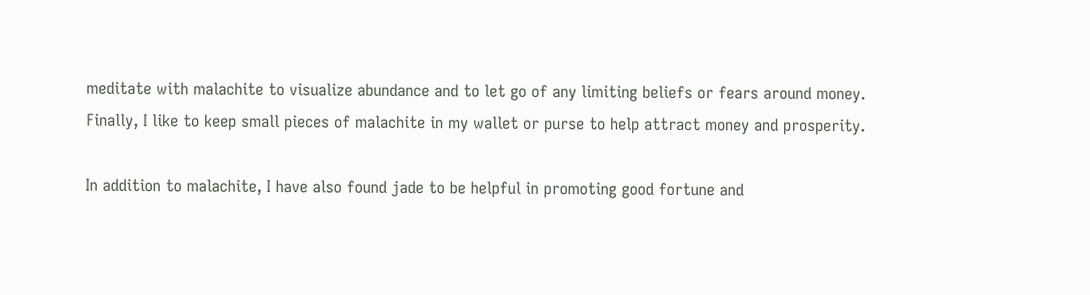meditate with malachite to visualize abundance and to let go of any limiting beliefs or fears around money. Finally, I like to keep small pieces of malachite in my wallet or purse to help attract money and prosperity.

In addition to malachite, I have also found jade to be helpful in promoting good fortune and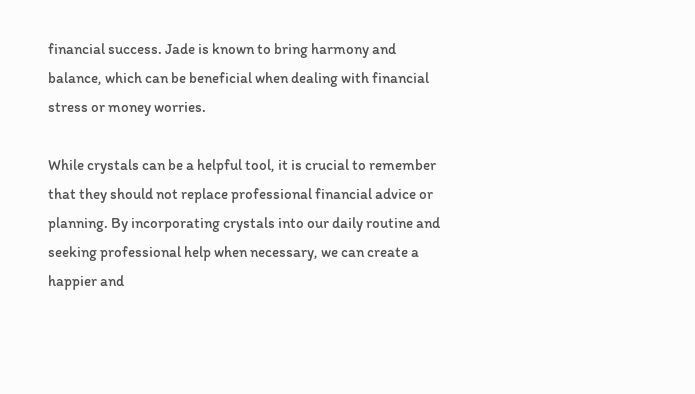financial success. Jade is known to bring harmony and balance, which can be beneficial when dealing with financial stress or money worries.

While crystals can be a helpful tool, it is crucial to remember that they should not replace professional financial advice or planning. By incorporating crystals into our daily routine and seeking professional help when necessary, we can create a happier and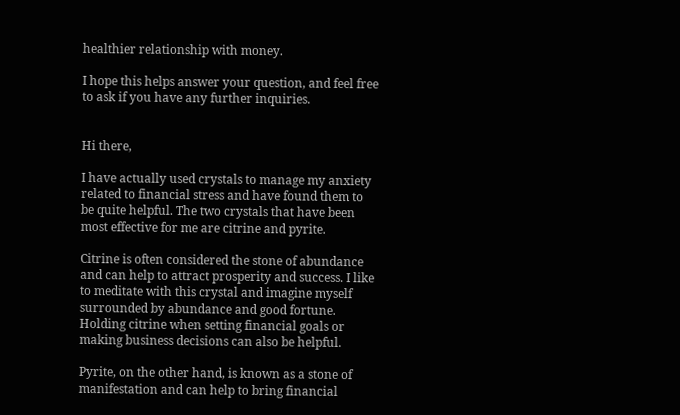healthier relationship with money.

I hope this helps answer your question, and feel free to ask if you have any further inquiries.


Hi there,

I have actually used crystals to manage my anxiety related to financial stress and have found them to be quite helpful. The two crystals that have been most effective for me are citrine and pyrite.

Citrine is often considered the stone of abundance and can help to attract prosperity and success. I like to meditate with this crystal and imagine myself surrounded by abundance and good fortune. Holding citrine when setting financial goals or making business decisions can also be helpful.

Pyrite, on the other hand, is known as a stone of manifestation and can help to bring financial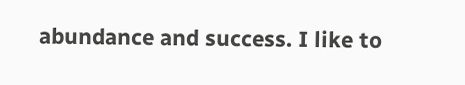abundance and success. I like to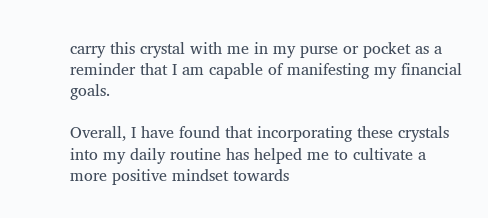carry this crystal with me in my purse or pocket as a reminder that I am capable of manifesting my financial goals.

Overall, I have found that incorporating these crystals into my daily routine has helped me to cultivate a more positive mindset towards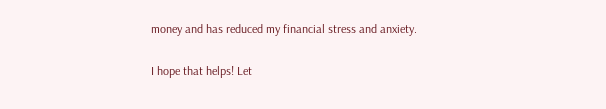money and has reduced my financial stress and anxiety.

I hope that helps! Let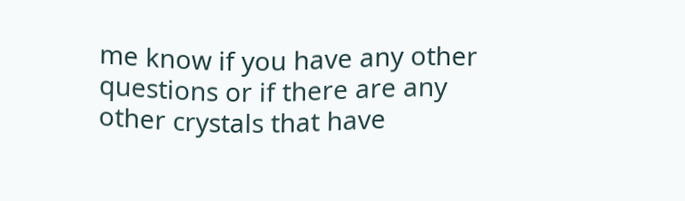me know if you have any other questions or if there are any other crystals that have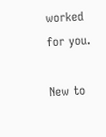worked for you.

New to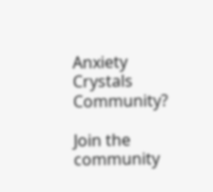Anxiety Crystals Community?

Join the community